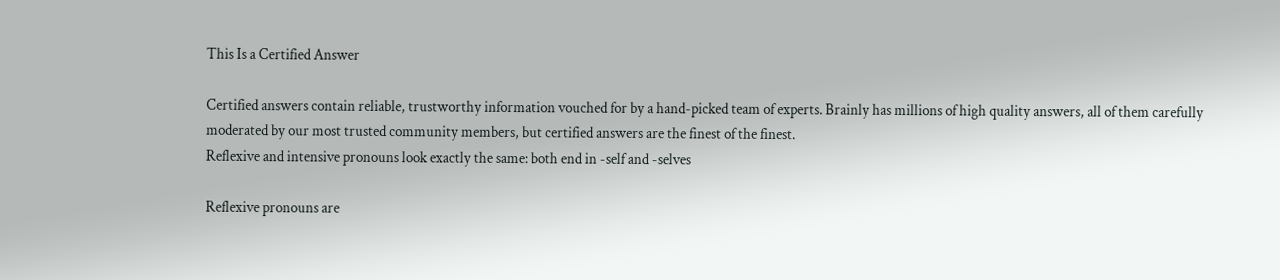This Is a Certified Answer

Certified answers contain reliable, trustworthy information vouched for by a hand-picked team of experts. Brainly has millions of high quality answers, all of them carefully moderated by our most trusted community members, but certified answers are the finest of the finest.
Reflexive and intensive pronouns look exactly the same: both end in -self and -selves

Reflexive pronouns are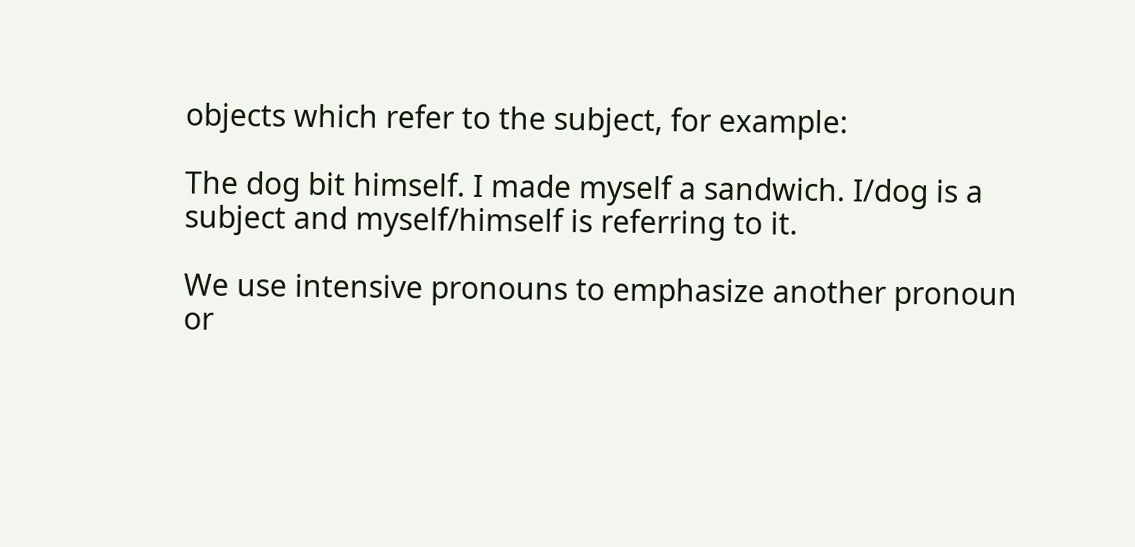objects which refer to the subject, for example:

The dog bit himself. I made myself a sandwich. I/dog is a subject and myself/himself is referring to it.

We use intensive pronouns to emphasize another pronoun or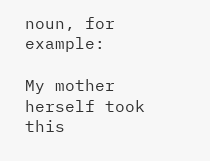noun, for example:

My mother herself took this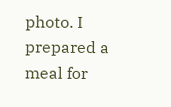photo. I prepared a meal for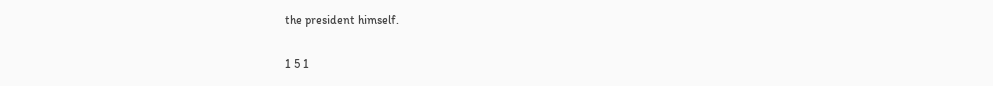the president himself.

1 5 1